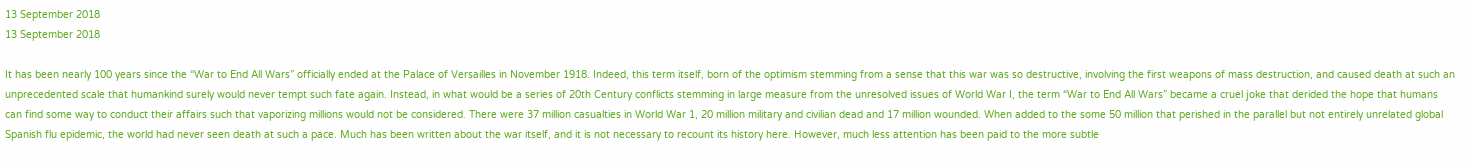13 September 2018
13 September 2018

It has been nearly 100 years since the “War to End All Wars” officially ended at the Palace of Versailles in November 1918. Indeed, this term itself, born of the optimism stemming from a sense that this war was so destructive, involving the first weapons of mass destruction, and caused death at such an unprecedented scale that humankind surely would never tempt such fate again. Instead, in what would be a series of 20th Century conflicts stemming in large measure from the unresolved issues of World War I, the term “War to End All Wars” became a cruel joke that derided the hope that humans can find some way to conduct their affairs such that vaporizing millions would not be considered. There were 37 million casualties in World War 1, 20 million military and civilian dead and 17 million wounded. When added to the some 50 million that perished in the parallel but not entirely unrelated global Spanish flu epidemic, the world had never seen death at such a pace. Much has been written about the war itself, and it is not necessary to recount its history here. However, much less attention has been paid to the more subtle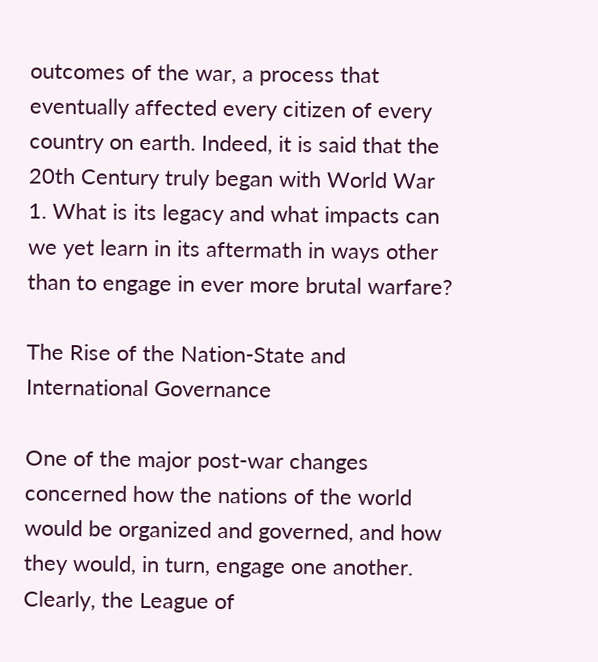outcomes of the war, a process that eventually affected every citizen of every country on earth. Indeed, it is said that the 20th Century truly began with World War 1. What is its legacy and what impacts can we yet learn in its aftermath in ways other than to engage in ever more brutal warfare?

The Rise of the Nation-State and International Governance

One of the major post-war changes concerned how the nations of the world would be organized and governed, and how they would, in turn, engage one another. Clearly, the League of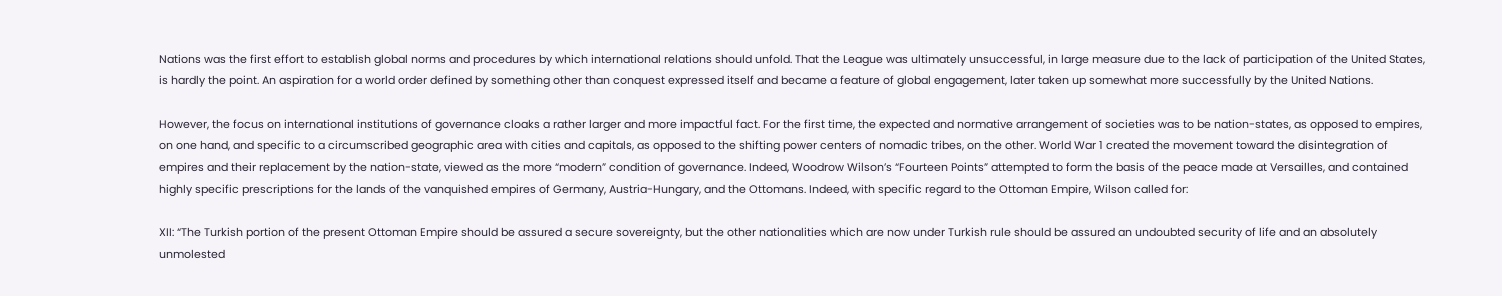Nations was the first effort to establish global norms and procedures by which international relations should unfold. That the League was ultimately unsuccessful, in large measure due to the lack of participation of the United States, is hardly the point. An aspiration for a world order defined by something other than conquest expressed itself and became a feature of global engagement, later taken up somewhat more successfully by the United Nations.

However, the focus on international institutions of governance cloaks a rather larger and more impactful fact. For the first time, the expected and normative arrangement of societies was to be nation-states, as opposed to empires, on one hand, and specific to a circumscribed geographic area with cities and capitals, as opposed to the shifting power centers of nomadic tribes, on the other. World War 1 created the movement toward the disintegration of empires and their replacement by the nation-state, viewed as the more “modern” condition of governance. Indeed, Woodrow Wilson’s “Fourteen Points” attempted to form the basis of the peace made at Versailles, and contained highly specific prescriptions for the lands of the vanquished empires of Germany, Austria-Hungary, and the Ottomans. Indeed, with specific regard to the Ottoman Empire, Wilson called for:

XII: “The Turkish portion of the present Ottoman Empire should be assured a secure sovereignty, but the other nationalities which are now under Turkish rule should be assured an undoubted security of life and an absolutely unmolested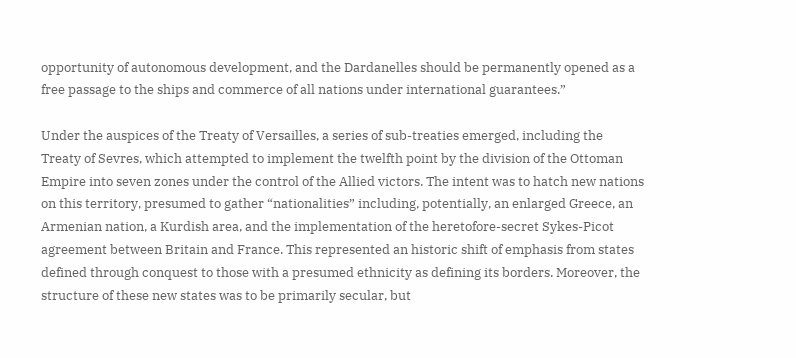opportunity of autonomous development, and the Dardanelles should be permanently opened as a free passage to the ships and commerce of all nations under international guarantees.”

Under the auspices of the Treaty of Versailles, a series of sub-treaties emerged, including the Treaty of Sevres, which attempted to implement the twelfth point by the division of the Ottoman Empire into seven zones under the control of the Allied victors. The intent was to hatch new nations on this territory, presumed to gather “nationalities” including, potentially, an enlarged Greece, an Armenian nation, a Kurdish area, and the implementation of the heretofore-secret Sykes-Picot agreement between Britain and France. This represented an historic shift of emphasis from states defined through conquest to those with a presumed ethnicity as defining its borders. Moreover, the structure of these new states was to be primarily secular, but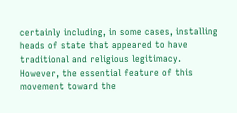certainly including, in some cases, installing heads of state that appeared to have traditional and religious legitimacy. However, the essential feature of this movement toward the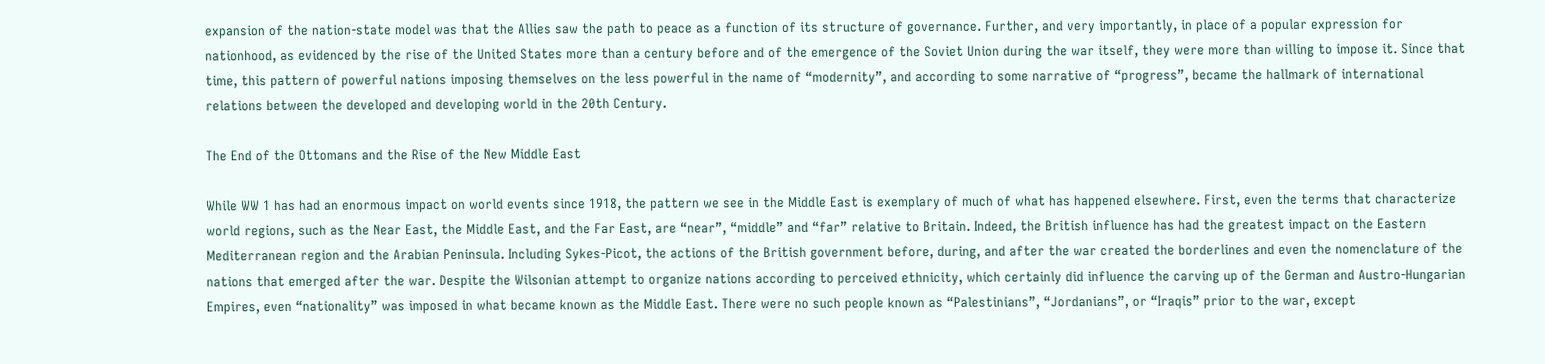expansion of the nation-state model was that the Allies saw the path to peace as a function of its structure of governance. Further, and very importantly, in place of a popular expression for nationhood, as evidenced by the rise of the United States more than a century before and of the emergence of the Soviet Union during the war itself, they were more than willing to impose it. Since that time, this pattern of powerful nations imposing themselves on the less powerful in the name of “modernity”, and according to some narrative of “progress”, became the hallmark of international relations between the developed and developing world in the 20th Century.

The End of the Ottomans and the Rise of the New Middle East

While WW 1 has had an enormous impact on world events since 1918, the pattern we see in the Middle East is exemplary of much of what has happened elsewhere. First, even the terms that characterize world regions, such as the Near East, the Middle East, and the Far East, are “near”, “middle” and “far” relative to Britain. Indeed, the British influence has had the greatest impact on the Eastern Mediterranean region and the Arabian Peninsula. Including Sykes-Picot, the actions of the British government before, during, and after the war created the borderlines and even the nomenclature of the nations that emerged after the war. Despite the Wilsonian attempt to organize nations according to perceived ethnicity, which certainly did influence the carving up of the German and Austro-Hungarian Empires, even “nationality” was imposed in what became known as the Middle East. There were no such people known as “Palestinians”, “Jordanians”, or “Iraqis” prior to the war, except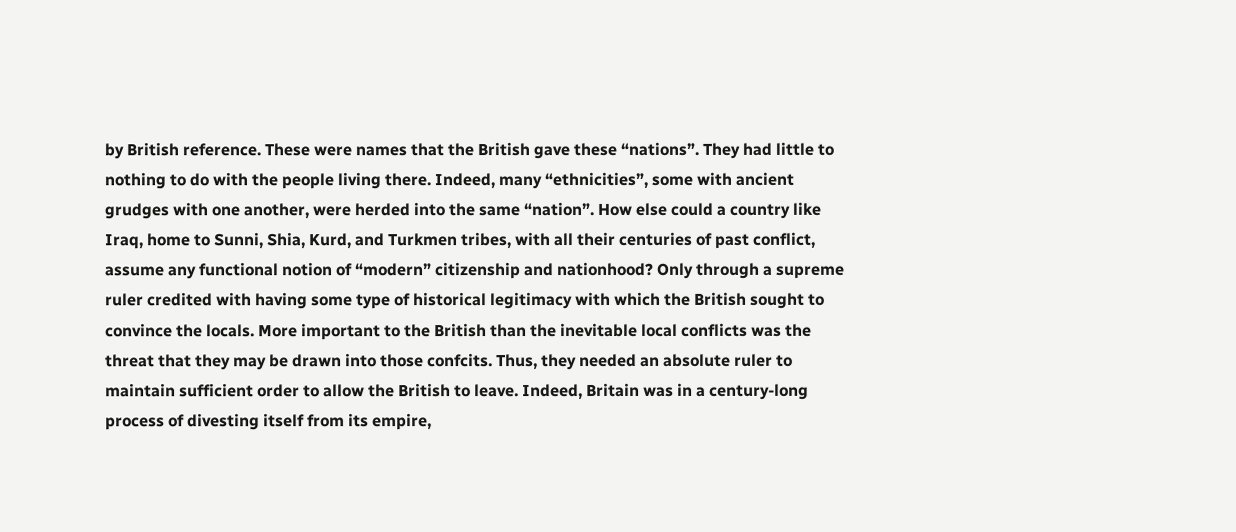by British reference. These were names that the British gave these “nations”. They had little to nothing to do with the people living there. Indeed, many “ethnicities”, some with ancient grudges with one another, were herded into the same “nation”. How else could a country like Iraq, home to Sunni, Shia, Kurd, and Turkmen tribes, with all their centuries of past conflict, assume any functional notion of “modern” citizenship and nationhood? Only through a supreme ruler credited with having some type of historical legitimacy with which the British sought to convince the locals. More important to the British than the inevitable local conflicts was the threat that they may be drawn into those confcits. Thus, they needed an absolute ruler to maintain sufficient order to allow the British to leave. Indeed, Britain was in a century-long process of divesting itself from its empire,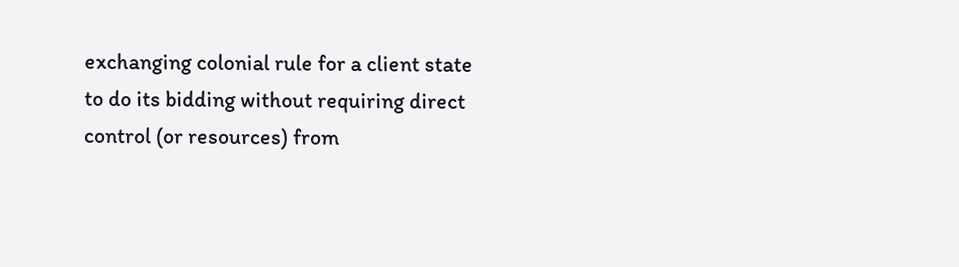exchanging colonial rule for a client state to do its bidding without requiring direct control (or resources) from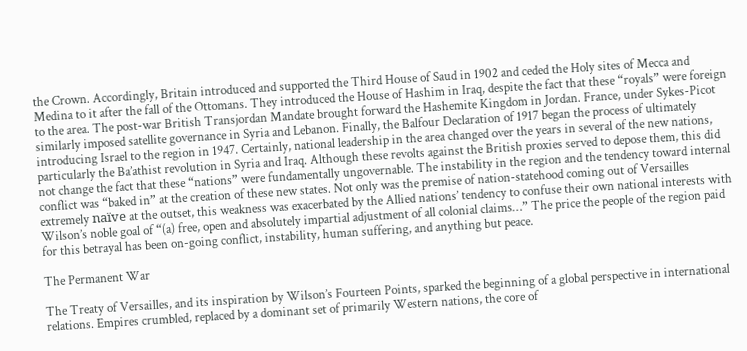the Crown. Accordingly, Britain introduced and supported the Third House of Saud in 1902 and ceded the Holy sites of Mecca and Medina to it after the fall of the Ottomans. They introduced the House of Hashim in Iraq, despite the fact that these “royals” were foreign to the area. The post-war British Transjordan Mandate brought forward the Hashemite Kingdom in Jordan. France, under Sykes-Picot similarly imposed satellite governance in Syria and Lebanon. Finally, the Balfour Declaration of 1917 began the process of ultimately introducing Israel to the region in 1947. Certainly, national leadership in the area changed over the years in several of the new nations, particularly the Ba’athist revolution in Syria and Iraq. Although these revolts against the British proxies served to depose them, this did not change the fact that these “nations” were fundamentally ungovernable. The instability in the region and the tendency toward internal conflict was “baked in” at the creation of these new states. Not only was the premise of nation-statehood coming out of Versailles extremely naïve at the outset, this weakness was exacerbated by the Allied nations’ tendency to confuse their own national interests with Wilson’s noble goal of “(a) free, open and absolutely impartial adjustment of all colonial claims…” The price the people of the region paid for this betrayal has been on-going conflict, instability, human suffering, and anything but peace.

The Permanent War

The Treaty of Versailles, and its inspiration by Wilson’s Fourteen Points, sparked the beginning of a global perspective in international relations. Empires crumbled, replaced by a dominant set of primarily Western nations, the core of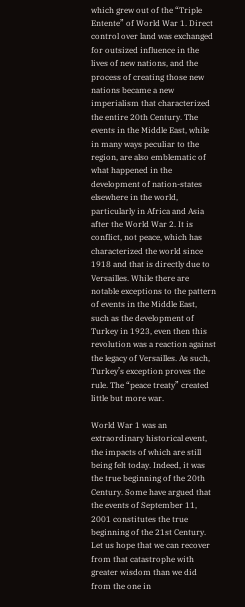which grew out of the “Triple Entente” of World War 1. Direct control over land was exchanged for outsized influence in the lives of new nations, and the process of creating those new nations became a new imperialism that characterized the entire 20th Century. The events in the Middle East, while in many ways peculiar to the region, are also emblematic of what happened in the development of nation-states elsewhere in the world, particularly in Africa and Asia after the World War 2. It is conflict, not peace, which has characterized the world since 1918 and that is directly due to Versailles. While there are notable exceptions to the pattern of events in the Middle East, such as the development of Turkey in 1923, even then this revolution was a reaction against the legacy of Versailles. As such, Turkey’s exception proves the rule. The “peace treaty” created little but more war.

World War 1 was an extraordinary historical event, the impacts of which are still being felt today. Indeed, it was the true beginning of the 20th Century. Some have argued that the events of September 11, 2001 constitutes the true beginning of the 21st Century. Let us hope that we can recover from that catastrophe with greater wisdom than we did from the one in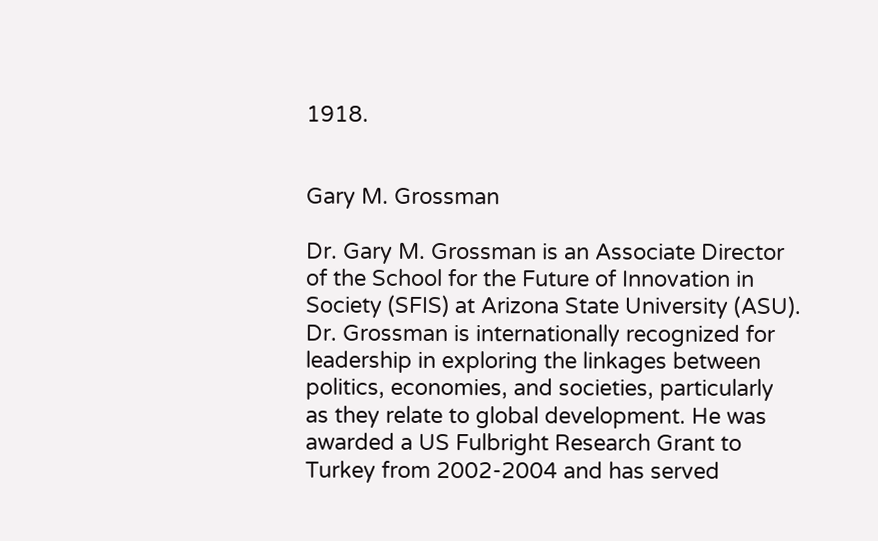1918.


Gary M. Grossman

Dr. Gary M. Grossman is an Associate Director of the School for the Future of Innovation in Society (SFIS) at Arizona State University (ASU). Dr. Grossman is internationally recognized for leadership in exploring the linkages between politics, economies, and societies, particularly as they relate to global development. He was awarded a US Fulbright Research Grant to Turkey from 2002-2004 and has served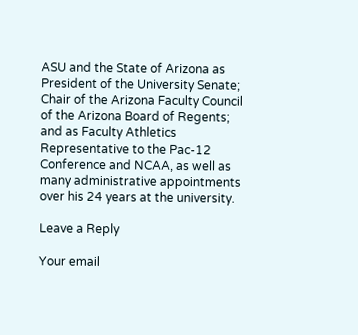ASU and the State of Arizona as President of the University Senate; Chair of the Arizona Faculty Council of the Arizona Board of Regents; and as Faculty Athletics Representative to the Pac-12 Conference and NCAA, as well as many administrative appointments over his 24 years at the university.

Leave a Reply

Your email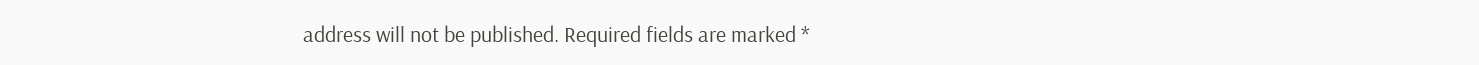address will not be published. Required fields are marked *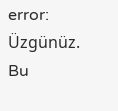error: Üzgünüz. Bu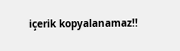içerik kopyalanamaz!!